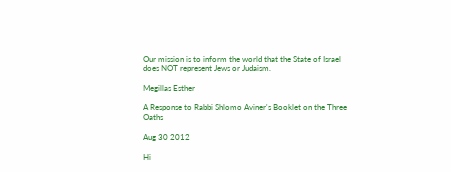Our mission is to inform the world that the State of Israel does NOT represent Jews or Judaism.

Megillas Esther

A Response to Rabbi Shlomo Aviner's Booklet on the Three Oaths

Aug 30 2012

Hi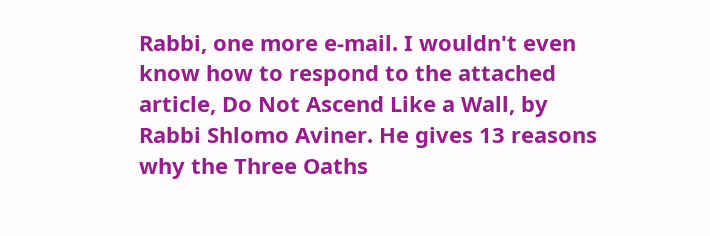Rabbi, one more e-mail. I wouldn't even know how to respond to the attached article, Do Not Ascend Like a Wall, by Rabbi Shlomo Aviner. He gives 13 reasons why the Three Oaths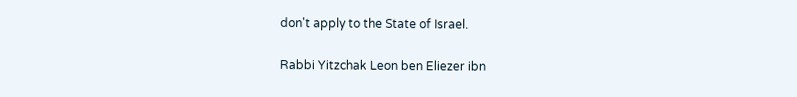don't apply to the State of Israel.

Rabbi Yitzchak Leon ben Eliezer ibn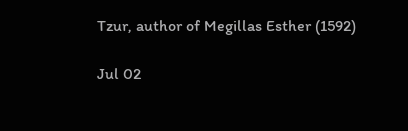Tzur, author of Megillas Esther (1592)

Jul 02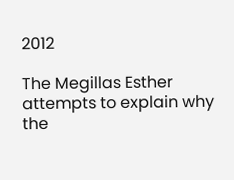2012

The Megillas Esther attempts to explain why the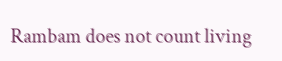Rambam does not count living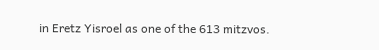in Eretz Yisroel as one of the 613 mitzvos.